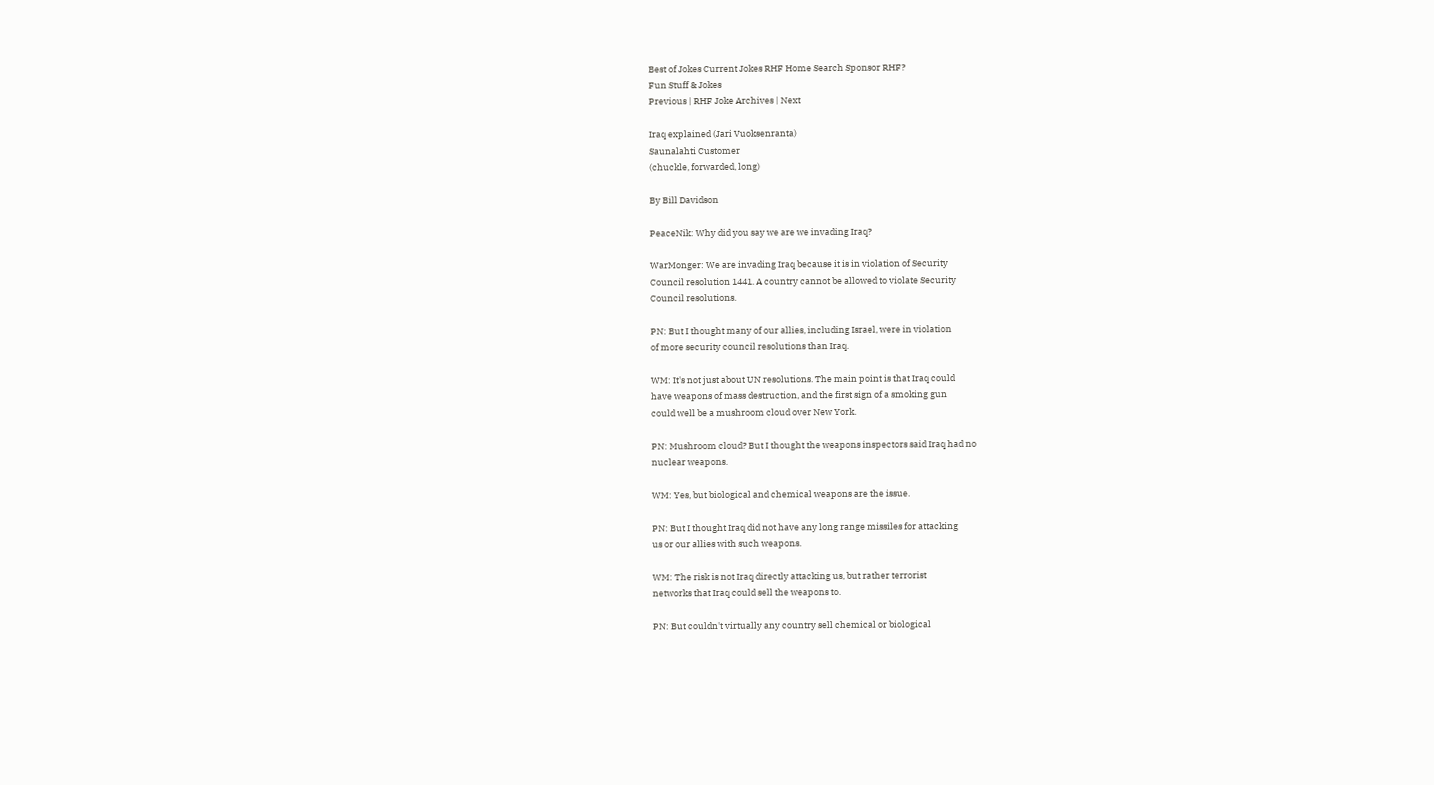Best of Jokes Current Jokes RHF Home Search Sponsor RHF?
Fun Stuff & Jokes
Previous | RHF Joke Archives | Next

Iraq explained (Jari Vuoksenranta)
Saunalahti Customer
(chuckle, forwarded, long)

By Bill Davidson

PeaceNik: Why did you say we are we invading Iraq?

WarMonger: We are invading Iraq because it is in violation of Security
Council resolution 1441. A country cannot be allowed to violate Security
Council resolutions.

PN: But I thought many of our allies, including Israel, were in violation
of more security council resolutions than Iraq.

WM: It's not just about UN resolutions. The main point is that Iraq could
have weapons of mass destruction, and the first sign of a smoking gun
could well be a mushroom cloud over New York.

PN: Mushroom cloud? But I thought the weapons inspectors said Iraq had no
nuclear weapons.

WM: Yes, but biological and chemical weapons are the issue.

PN: But I thought Iraq did not have any long range missiles for attacking
us or our allies with such weapons.

WM: The risk is not Iraq directly attacking us, but rather terrorist
networks that Iraq could sell the weapons to.

PN: But couldn't virtually any country sell chemical or biological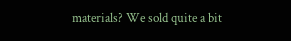materials? We sold quite a bit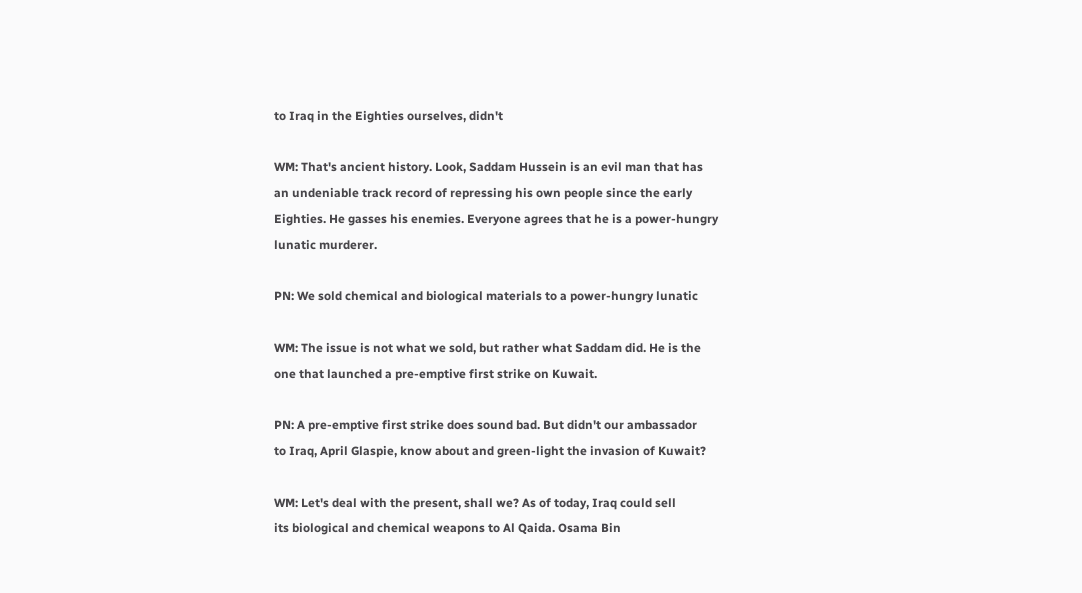to Iraq in the Eighties ourselves, didn't

WM: That's ancient history. Look, Saddam Hussein is an evil man that has
an undeniable track record of repressing his own people since the early
Eighties. He gasses his enemies. Everyone agrees that he is a power-hungry
lunatic murderer.

PN: We sold chemical and biological materials to a power-hungry lunatic

WM: The issue is not what we sold, but rather what Saddam did. He is the
one that launched a pre-emptive first strike on Kuwait.

PN: A pre-emptive first strike does sound bad. But didn't our ambassador
to Iraq, April Glaspie, know about and green-light the invasion of Kuwait?

WM: Let's deal with the present, shall we? As of today, Iraq could sell
its biological and chemical weapons to Al Qaida. Osama Bin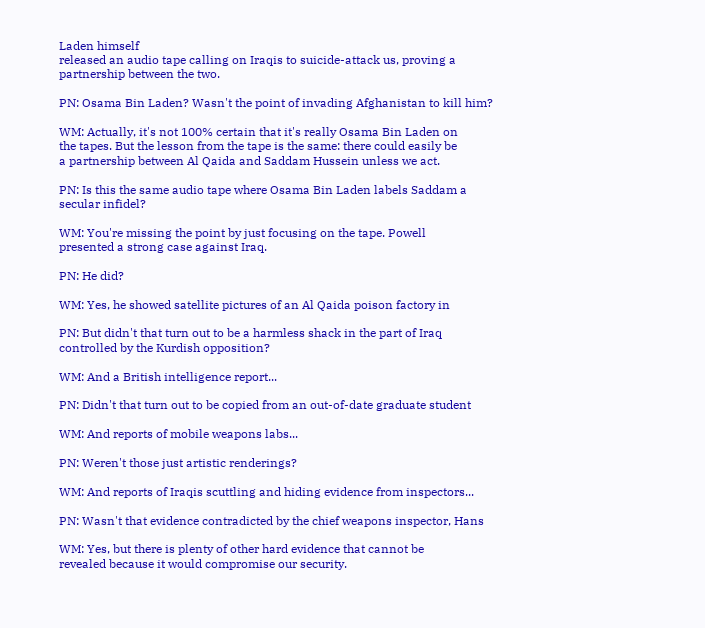Laden himself
released an audio tape calling on Iraqis to suicide-attack us, proving a
partnership between the two.

PN: Osama Bin Laden? Wasn't the point of invading Afghanistan to kill him?

WM: Actually, it's not 100% certain that it's really Osama Bin Laden on
the tapes. But the lesson from the tape is the same: there could easily be
a partnership between Al Qaida and Saddam Hussein unless we act.

PN: Is this the same audio tape where Osama Bin Laden labels Saddam a
secular infidel?

WM: You're missing the point by just focusing on the tape. Powell
presented a strong case against Iraq.

PN: He did?

WM: Yes, he showed satellite pictures of an Al Qaida poison factory in

PN: But didn't that turn out to be a harmless shack in the part of Iraq
controlled by the Kurdish opposition?

WM: And a British intelligence report...

PN: Didn't that turn out to be copied from an out-of-date graduate student

WM: And reports of mobile weapons labs...

PN: Weren't those just artistic renderings?

WM: And reports of Iraqis scuttling and hiding evidence from inspectors...

PN: Wasn't that evidence contradicted by the chief weapons inspector, Hans

WM: Yes, but there is plenty of other hard evidence that cannot be
revealed because it would compromise our security.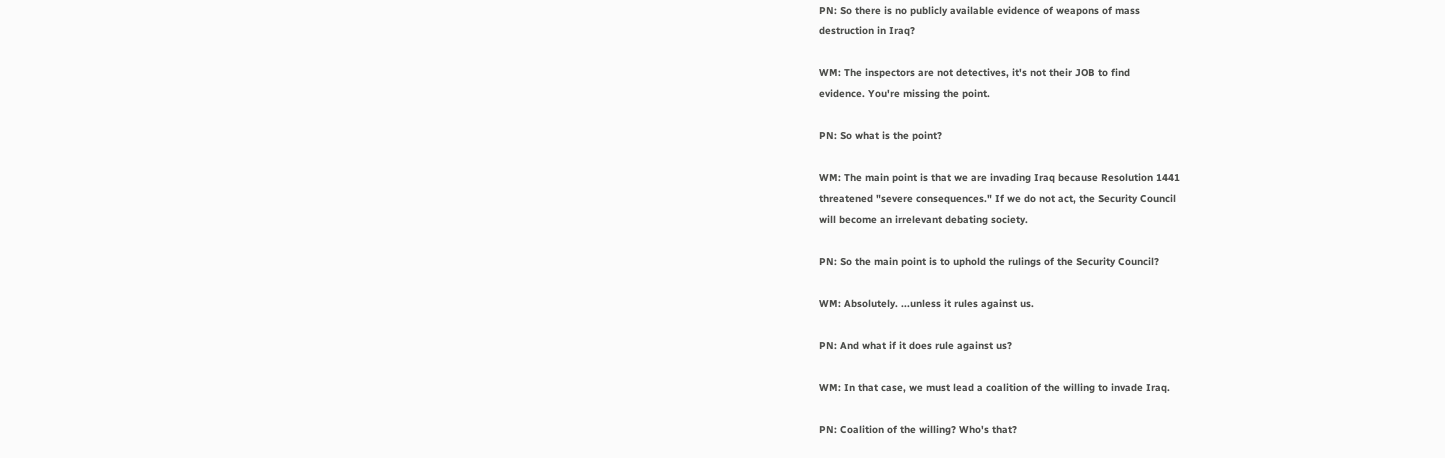PN: So there is no publicly available evidence of weapons of mass
destruction in Iraq?

WM: The inspectors are not detectives, it's not their JOB to find
evidence. You're missing the point.

PN: So what is the point?

WM: The main point is that we are invading Iraq because Resolution 1441
threatened "severe consequences." If we do not act, the Security Council
will become an irrelevant debating society.

PN: So the main point is to uphold the rulings of the Security Council?

WM: Absolutely. ...unless it rules against us.

PN: And what if it does rule against us?

WM: In that case, we must lead a coalition of the willing to invade Iraq.

PN: Coalition of the willing? Who's that?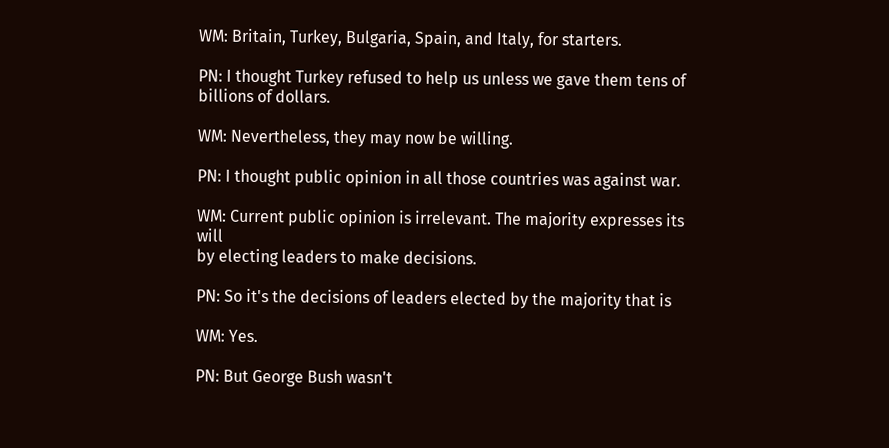WM: Britain, Turkey, Bulgaria, Spain, and Italy, for starters.

PN: I thought Turkey refused to help us unless we gave them tens of
billions of dollars.

WM: Nevertheless, they may now be willing.

PN: I thought public opinion in all those countries was against war.

WM: Current public opinion is irrelevant. The majority expresses its will
by electing leaders to make decisions.

PN: So it's the decisions of leaders elected by the majority that is

WM: Yes.

PN: But George Bush wasn't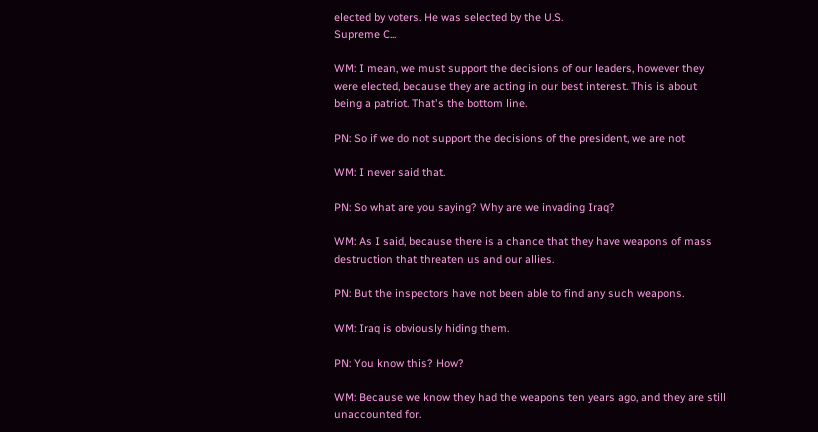elected by voters. He was selected by the U.S.
Supreme C...

WM: I mean, we must support the decisions of our leaders, however they
were elected, because they are acting in our best interest. This is about
being a patriot. That's the bottom line.

PN: So if we do not support the decisions of the president, we are not

WM: I never said that.

PN: So what are you saying? Why are we invading Iraq?

WM: As I said, because there is a chance that they have weapons of mass
destruction that threaten us and our allies.

PN: But the inspectors have not been able to find any such weapons.

WM: Iraq is obviously hiding them.

PN: You know this? How?

WM: Because we know they had the weapons ten years ago, and they are still
unaccounted for.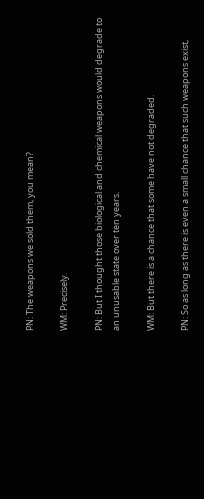PN: The weapons we sold them, you mean?

WM: Precisely.

PN: But I thought those biological and chemical weapons would degrade to
an unusable state over ten years.

WM: But there is a chance that some have not degraded.

PN: So as long as there is even a small chance that such weapons exist,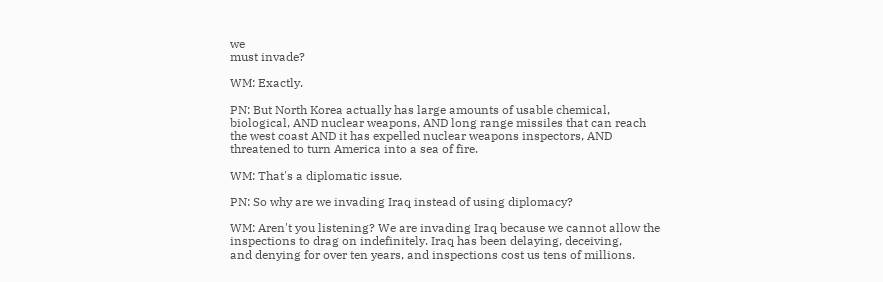we
must invade?

WM: Exactly.

PN: But North Korea actually has large amounts of usable chemical,
biological, AND nuclear weapons, AND long range missiles that can reach
the west coast AND it has expelled nuclear weapons inspectors, AND
threatened to turn America into a sea of fire.

WM: That's a diplomatic issue.

PN: So why are we invading Iraq instead of using diplomacy?

WM: Aren't you listening? We are invading Iraq because we cannot allow the
inspections to drag on indefinitely. Iraq has been delaying, deceiving,
and denying for over ten years, and inspections cost us tens of millions.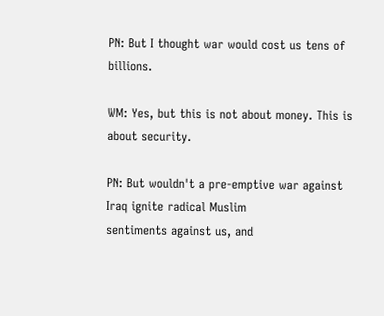PN: But I thought war would cost us tens of billions.

WM: Yes, but this is not about money. This is about security.

PN: But wouldn't a pre-emptive war against Iraq ignite radical Muslim
sentiments against us, and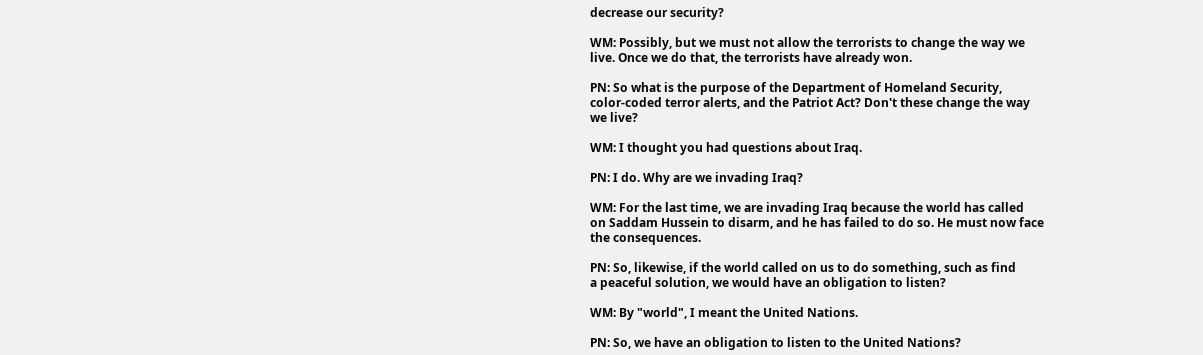decrease our security?

WM: Possibly, but we must not allow the terrorists to change the way we
live. Once we do that, the terrorists have already won.

PN: So what is the purpose of the Department of Homeland Security,
color-coded terror alerts, and the Patriot Act? Don't these change the way
we live?

WM: I thought you had questions about Iraq.

PN: I do. Why are we invading Iraq?

WM: For the last time, we are invading Iraq because the world has called
on Saddam Hussein to disarm, and he has failed to do so. He must now face
the consequences.

PN: So, likewise, if the world called on us to do something, such as find
a peaceful solution, we would have an obligation to listen?

WM: By "world", I meant the United Nations.

PN: So, we have an obligation to listen to the United Nations?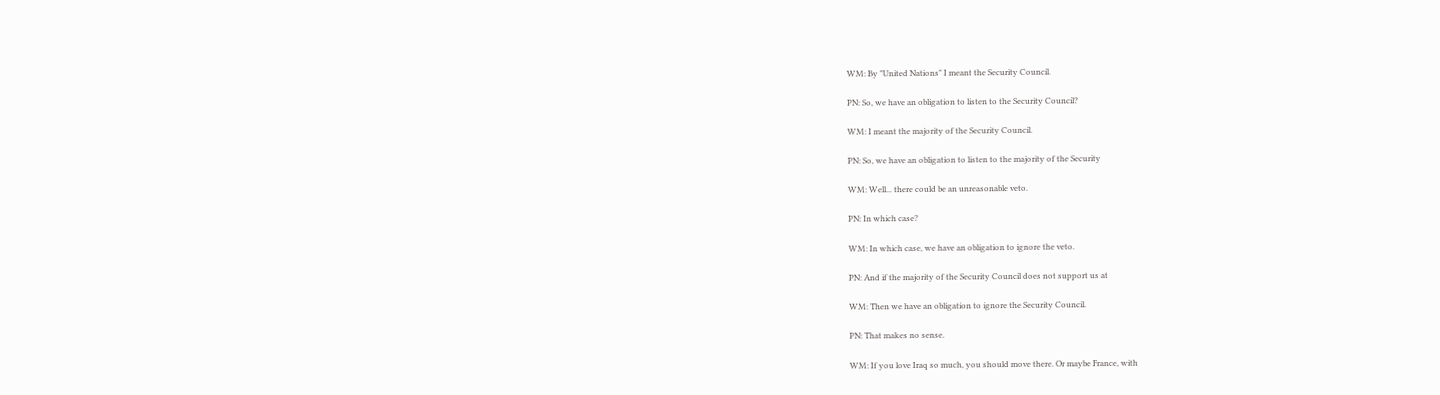WM: By "United Nations" I meant the Security Council.

PN: So, we have an obligation to listen to the Security Council?

WM: I meant the majority of the Security Council.

PN: So, we have an obligation to listen to the majority of the Security

WM: Well... there could be an unreasonable veto.

PN: In which case?

WM: In which case, we have an obligation to ignore the veto.

PN: And if the majority of the Security Council does not support us at

WM: Then we have an obligation to ignore the Security Council.

PN: That makes no sense.

WM: If you love Iraq so much, you should move there. Or maybe France, with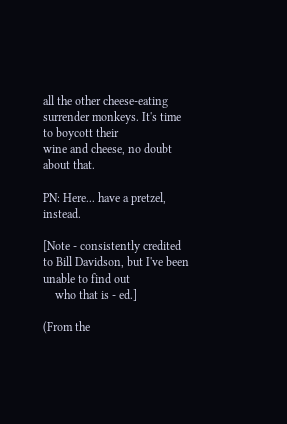all the other cheese-eating surrender monkeys. It's time to boycott their
wine and cheese, no doubt about that.

PN: Here... have a pretzel, instead.

[Note - consistently credited to Bill Davidson, but I've been unable to find out
    who that is - ed.]

(From the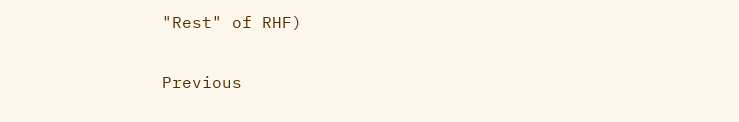"Rest" of RHF)

Previous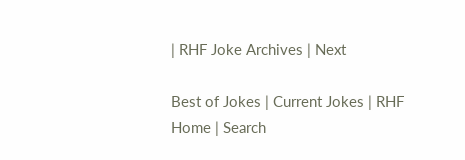| RHF Joke Archives | Next

Best of Jokes | Current Jokes | RHF Home | Search